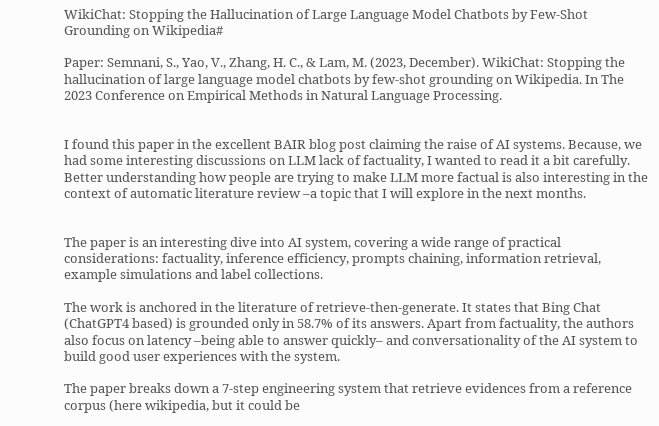WikiChat: Stopping the Hallucination of Large Language Model Chatbots by Few-Shot Grounding on Wikipedia#

Paper: Semnani, S., Yao, V., Zhang, H. C., & Lam, M. (2023, December). WikiChat: Stopping the hallucination of large language model chatbots by few-shot grounding on Wikipedia. In The 2023 Conference on Empirical Methods in Natural Language Processing.


I found this paper in the excellent BAIR blog post claiming the raise of AI systems. Because, we had some interesting discussions on LLM lack of factuality, I wanted to read it a bit carefully. Better understanding how people are trying to make LLM more factual is also interesting in the context of automatic literature review –a topic that I will explore in the next months.


The paper is an interesting dive into AI system, covering a wide range of practical considerations: factuality, inference efficiency, prompts chaining, information retrieval, example simulations and label collections.

The work is anchored in the literature of retrieve-then-generate. It states that Bing Chat (ChatGPT4 based) is grounded only in 58.7% of its answers. Apart from factuality, the authors also focus on latency –being able to answer quickly– and conversationality of the AI system to build good user experiences with the system.

The paper breaks down a 7-step engineering system that retrieve evidences from a reference corpus (here wikipedia, but it could be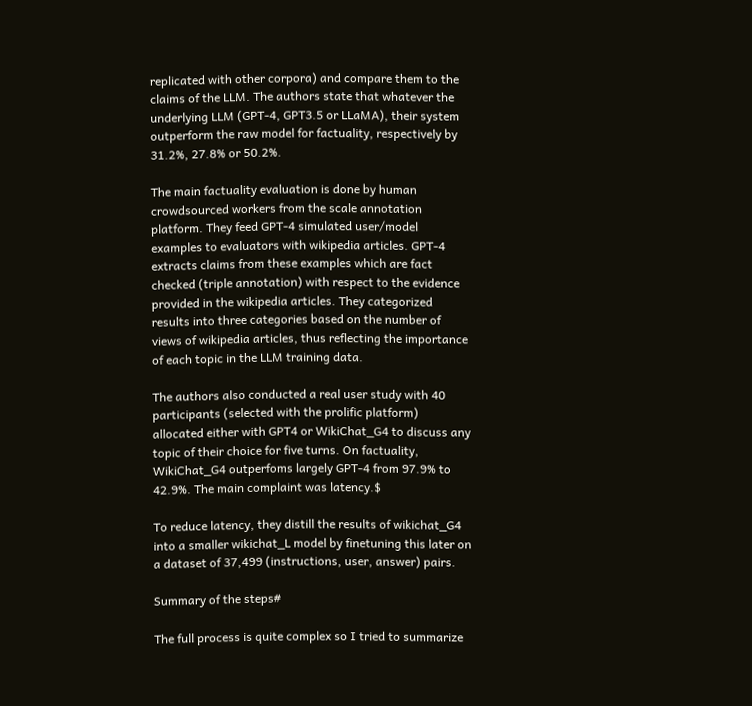replicated with other corpora) and compare them to the claims of the LLM. The authors state that whatever the underlying LLM (GPT-4, GPT3.5 or LLaMA), their system outperform the raw model for factuality, respectively by 31.2%, 27.8% or 50.2%.

The main factuality evaluation is done by human crowdsourced workers from the scale annotation platform. They feed GPT-4 simulated user/model examples to evaluators with wikipedia articles. GPT-4 extracts claims from these examples which are fact checked (triple annotation) with respect to the evidence provided in the wikipedia articles. They categorized results into three categories based on the number of views of wikipedia articles, thus reflecting the importance of each topic in the LLM training data.

The authors also conducted a real user study with 40 participants (selected with the prolific platform) allocated either with GPT4 or WikiChat_G4 to discuss any topic of their choice for five turns. On factuality, WikiChat_G4 outperfoms largely GPT-4 from 97.9% to 42.9%. The main complaint was latency.$

To reduce latency, they distill the results of wikichat_G4 into a smaller wikichat_L model by finetuning this later on a dataset of 37,499 (instructions, user, answer) pairs.

Summary of the steps#

The full process is quite complex so I tried to summarize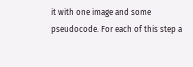it with one image and some pseudocode. For each of this step a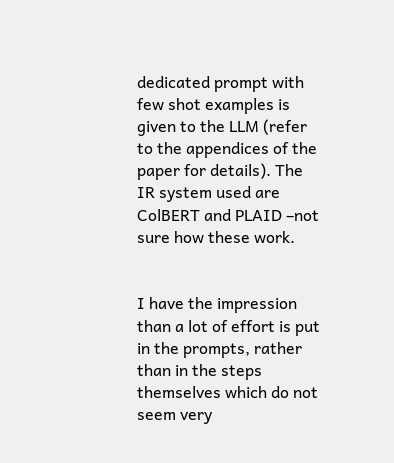dedicated prompt with few shot examples is given to the LLM (refer to the appendices of the paper for details). The IR system used are ColBERT and PLAID –not sure how these work.


I have the impression than a lot of effort is put in the prompts, rather than in the steps themselves which do not seem very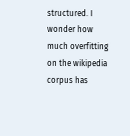structured. I wonder how much overfitting on the wikipedia corpus has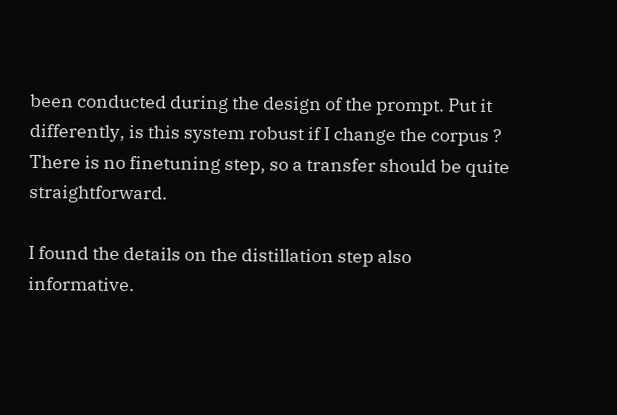been conducted during the design of the prompt. Put it differently, is this system robust if I change the corpus ? There is no finetuning step, so a transfer should be quite straightforward.

I found the details on the distillation step also informative.